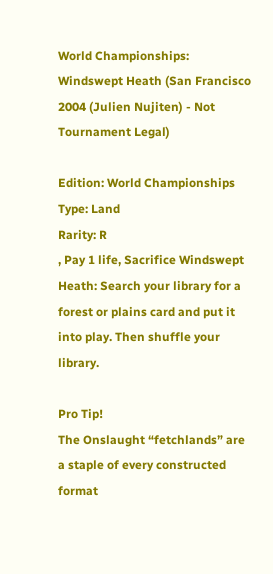World Championships: Windswept Heath (San Francisco 2004 (Julien Nujiten) - Not Tournament Legal)

Edition: World Championships
Type: Land
Rarity: R
, Pay 1 life, Sacrifice Windswept Heath: Search your library for a forest or plains card and put it into play. Then shuffle your library.

Pro Tip!
The Onslaught “fetchlands” are a staple of every constructed format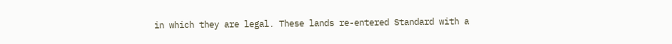in which they are legal. These lands re-entered Standard with a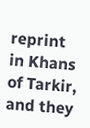reprint in Khans of Tarkir, and they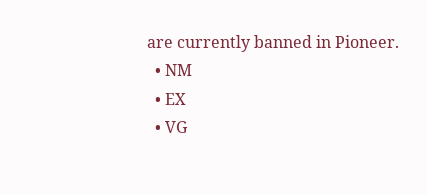are currently banned in Pioneer.
  • NM
  • EX
  • VG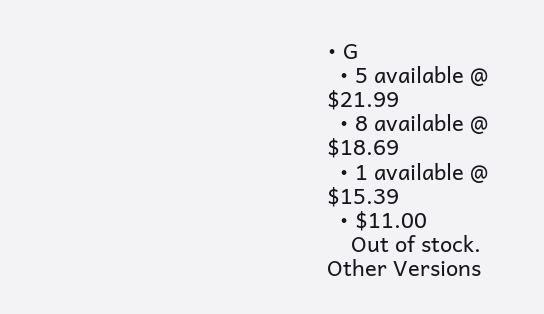• G
  • 5 available @ $21.99
  • 8 available @ $18.69
  • 1 available @ $15.39
  • $11.00
    Out of stock.
Other Versions